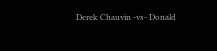Derek Chauvin -vs- Donald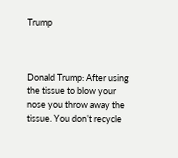Trump



Donald Trump: After using the tissue to blow your nose you throw away the tissue. You don’t recycle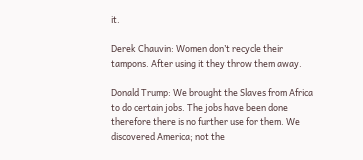it.

Derek Chauvin: Women don’t recycle their tampons. After using it they throw them away.

Donald Trump: We brought the Slaves from Africa to do certain jobs. The jobs have been done therefore there is no further use for them. We discovered America; not the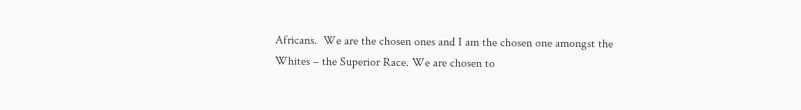Africans.  We are the chosen ones and I am the chosen one amongst the Whites – the Superior Race. We are chosen to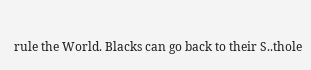rule the World. Blacks can go back to their S..thole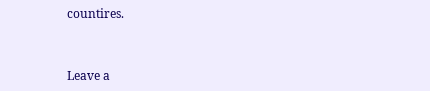countires.



Leave a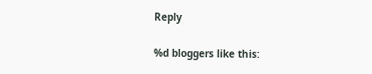Reply

%d bloggers like this: